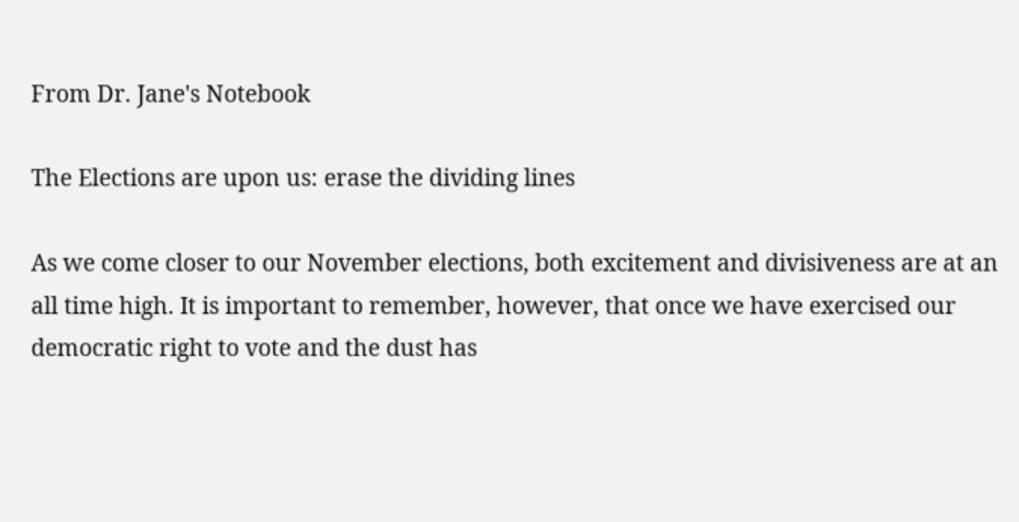From Dr. Jane's Notebook

The Elections are upon us: erase the dividing lines

As we come closer to our November elections, both excitement and divisiveness are at an all time high. It is important to remember, however, that once we have exercised our democratic right to vote and the dust has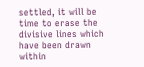settled, it will be time to erase the divisive lines which have been drawn within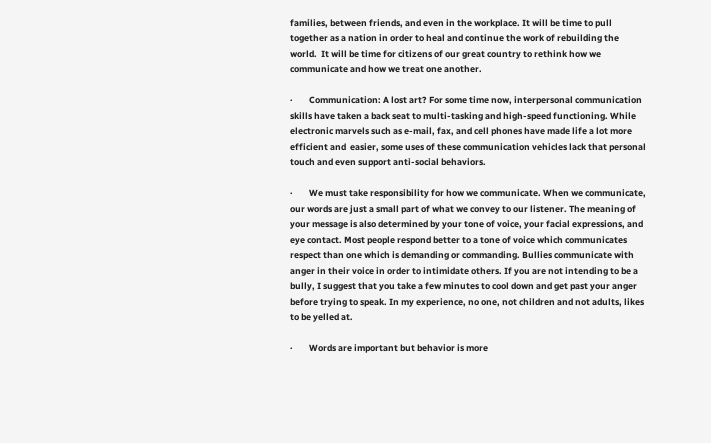families, between friends, and even in the workplace. It will be time to pull together as a nation in order to heal and continue the work of rebuilding the world.  It will be time for citizens of our great country to rethink how we communicate and how we treat one another.

·        Communication: A lost art? For some time now, interpersonal communication skills have taken a back seat to multi-tasking and high-speed functioning. While electronic marvels such as e-mail, fax, and cell phones have made life a lot more efficient and  easier, some uses of these communication vehicles lack that personal touch and even support anti-social behaviors.

·        We must take responsibility for how we communicate. When we communicate, our words are just a small part of what we convey to our listener. The meaning of your message is also determined by your tone of voice, your facial expressions, and eye contact. Most people respond better to a tone of voice which communicates respect than one which is demanding or commanding. Bullies communicate with anger in their voice in order to intimidate others. If you are not intending to be a bully, I suggest that you take a few minutes to cool down and get past your anger before trying to speak. In my experience, no one, not children and not adults, likes to be yelled at.

·        Words are important but behavior is more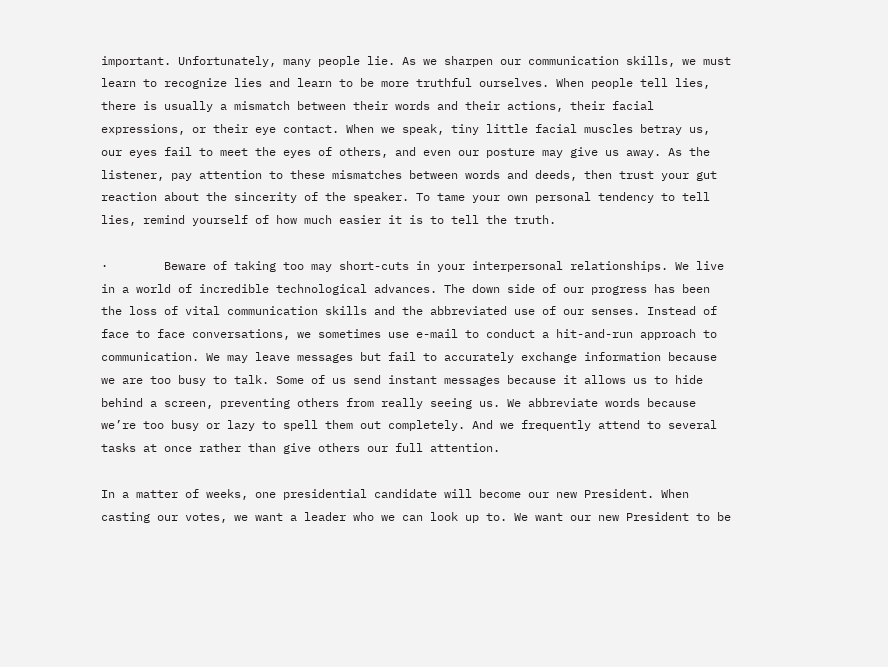important. Unfortunately, many people lie. As we sharpen our communication skills, we must learn to recognize lies and learn to be more truthful ourselves. When people tell lies, there is usually a mismatch between their words and their actions, their facial expressions, or their eye contact. When we speak, tiny little facial muscles betray us, our eyes fail to meet the eyes of others, and even our posture may give us away. As the listener, pay attention to these mismatches between words and deeds, then trust your gut reaction about the sincerity of the speaker. To tame your own personal tendency to tell lies, remind yourself of how much easier it is to tell the truth.

·        Beware of taking too may short-cuts in your interpersonal relationships. We live in a world of incredible technological advances. The down side of our progress has been the loss of vital communication skills and the abbreviated use of our senses. Instead of face to face conversations, we sometimes use e-mail to conduct a hit-and-run approach to communication. We may leave messages but fail to accurately exchange information because we are too busy to talk. Some of us send instant messages because it allows us to hide behind a screen, preventing others from really seeing us. We abbreviate words because we’re too busy or lazy to spell them out completely. And we frequently attend to several tasks at once rather than give others our full attention.

In a matter of weeks, one presidential candidate will become our new President. When casting our votes, we want a leader who we can look up to. We want our new President to be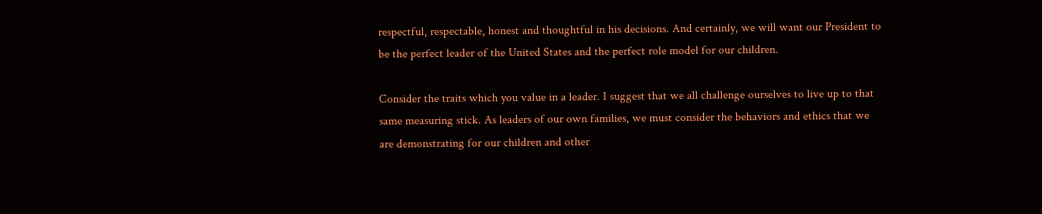respectful, respectable, honest and thoughtful in his decisions. And certainly, we will want our President to be the perfect leader of the United States and the perfect role model for our children.

Consider the traits which you value in a leader. I suggest that we all challenge ourselves to live up to that same measuring stick. As leaders of our own families, we must consider the behaviors and ethics that we are demonstrating for our children and other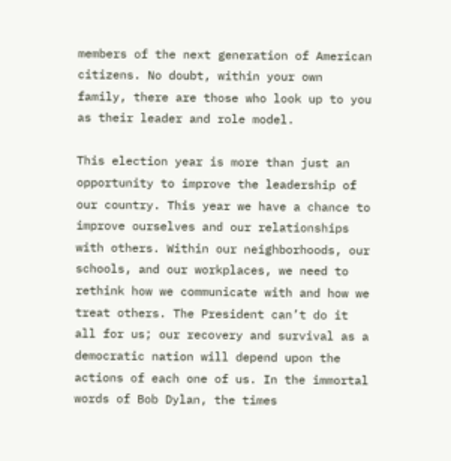members of the next generation of American citizens. No doubt, within your own family, there are those who look up to you as their leader and role model.

This election year is more than just an opportunity to improve the leadership of our country. This year we have a chance to improve ourselves and our relationships with others. Within our neighborhoods, our schools, and our workplaces, we need to rethink how we communicate with and how we treat others. The President can’t do it all for us; our recovery and survival as a democratic nation will depend upon the actions of each one of us. In the immortal words of Bob Dylan, the times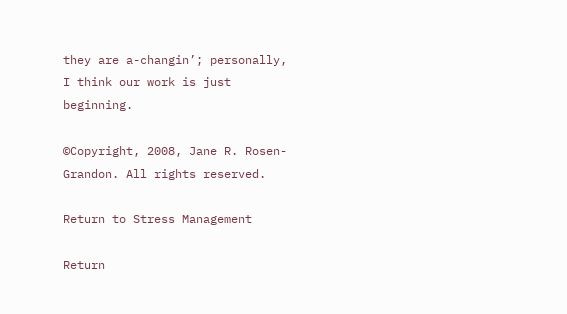they are a-changin’; personally, I think our work is just beginning.

©Copyright, 2008, Jane R. Rosen-Grandon. All rights reserved.

Return to Stress Management

Return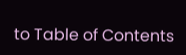to Table of Contents